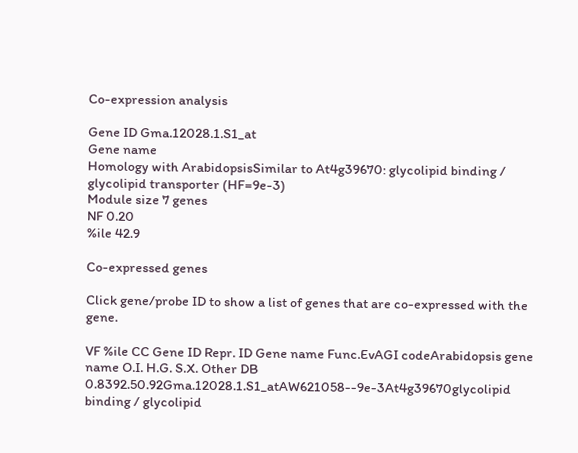Co-expression analysis

Gene ID Gma.12028.1.S1_at
Gene name
Homology with ArabidopsisSimilar to At4g39670: glycolipid binding / glycolipid transporter (HF=9e-3)
Module size 7 genes
NF 0.20
%ile 42.9

Co-expressed genes

Click gene/probe ID to show a list of genes that are co-expressed with the gene.

VF %ile CC Gene ID Repr. ID Gene name Func.EvAGI codeArabidopsis gene name O.I. H.G. S.X. Other DB
0.8392.50.92Gma.12028.1.S1_atAW621058--9e-3At4g39670glycolipid binding / glycolipid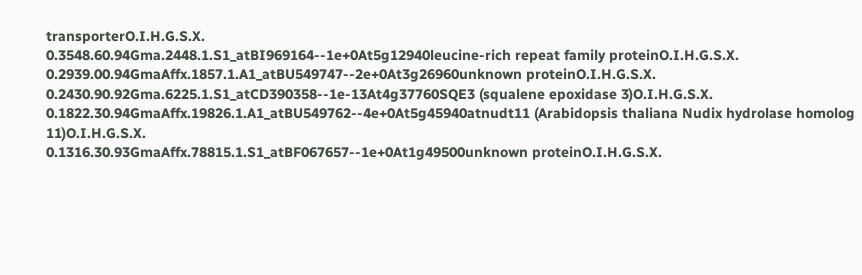transporterO.I.H.G.S.X.
0.3548.60.94Gma.2448.1.S1_atBI969164--1e+0At5g12940leucine-rich repeat family proteinO.I.H.G.S.X.
0.2939.00.94GmaAffx.1857.1.A1_atBU549747--2e+0At3g26960unknown proteinO.I.H.G.S.X.
0.2430.90.92Gma.6225.1.S1_atCD390358--1e-13At4g37760SQE3 (squalene epoxidase 3)O.I.H.G.S.X.
0.1822.30.94GmaAffx.19826.1.A1_atBU549762--4e+0At5g45940atnudt11 (Arabidopsis thaliana Nudix hydrolase homolog 11)O.I.H.G.S.X.
0.1316.30.93GmaAffx.78815.1.S1_atBF067657--1e+0At1g49500unknown proteinO.I.H.G.S.X.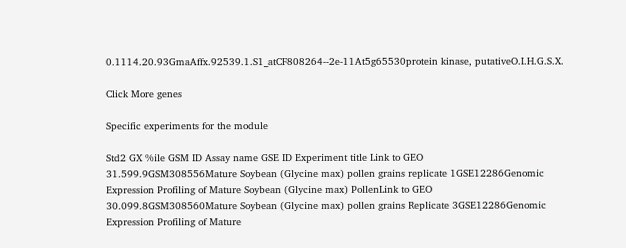0.1114.20.93GmaAffx.92539.1.S1_atCF808264--2e-11At5g65530protein kinase, putativeO.I.H.G.S.X.

Click More genes

Specific experiments for the module

Std2 GX %ile GSM ID Assay name GSE ID Experiment title Link to GEO
31.599.9GSM308556Mature Soybean (Glycine max) pollen grains replicate 1GSE12286Genomic Expression Profiling of Mature Soybean (Glycine max) PollenLink to GEO
30.099.8GSM308560Mature Soybean (Glycine max) pollen grains Replicate 3GSE12286Genomic Expression Profiling of Mature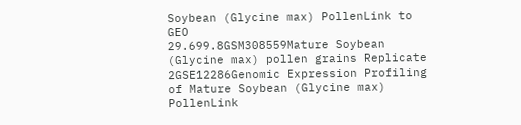Soybean (Glycine max) PollenLink to GEO
29.699.8GSM308559Mature Soybean (Glycine max) pollen grains Replicate 2GSE12286Genomic Expression Profiling of Mature Soybean (Glycine max) PollenLink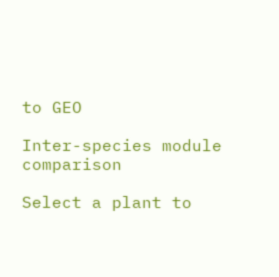to GEO

Inter-species module comparison

Select a plant to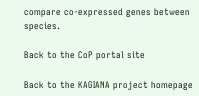compare co-expressed genes between species.

Back to the CoP portal site

Back to the KAGIANA project homepage